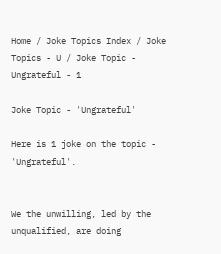Home / Joke Topics Index / Joke Topics - U / Joke Topic - Ungrateful - 1

Joke Topic - 'Ungrateful'

Here is 1 joke on the topic - 'Ungrateful'.


We the unwilling, led by the unqualified, are doing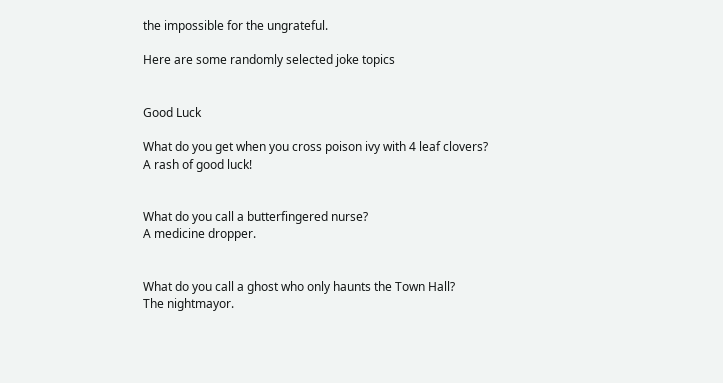the impossible for the ungrateful.

Here are some randomly selected joke topics


Good Luck

What do you get when you cross poison ivy with 4 leaf clovers?
A rash of good luck!


What do you call a butterfingered nurse?
A medicine dropper.


What do you call a ghost who only haunts the Town Hall?
The nightmayor.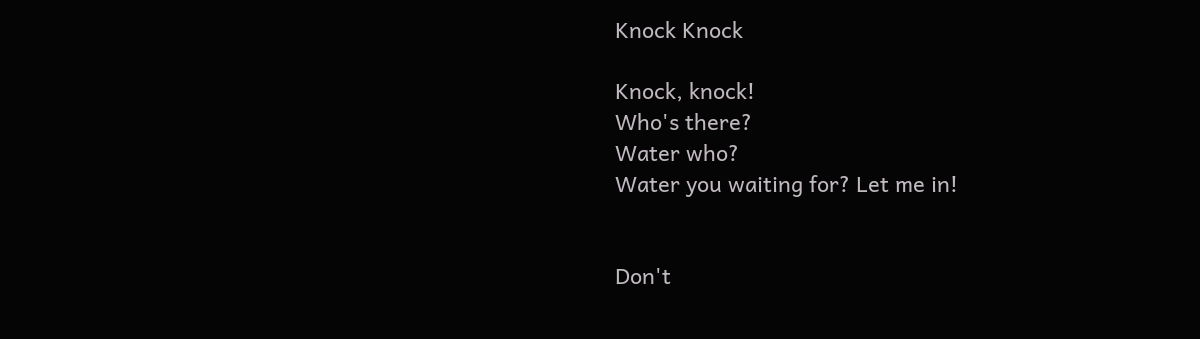Knock Knock

Knock, knock!
Who's there?
Water who?
Water you waiting for? Let me in!


Don't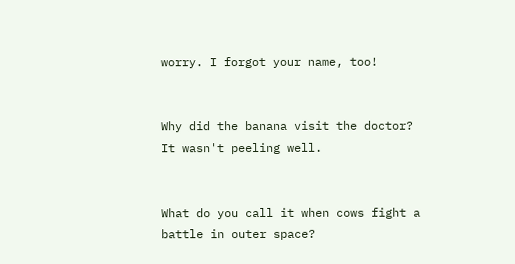worry. I forgot your name, too!


Why did the banana visit the doctor?
It wasn't peeling well.


What do you call it when cows fight a battle in outer space?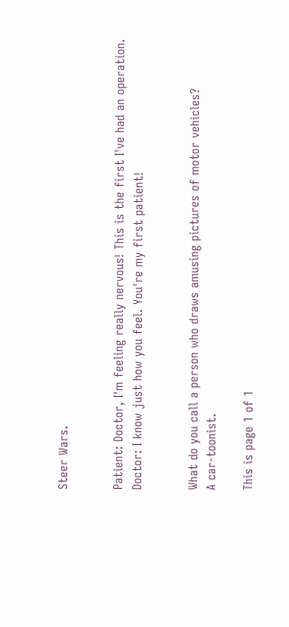Steer Wars.


Patient: Doctor, I'm feeling really nervous! This is the first I've had an operation.
Doctor: I know just how you feel. You're my first patient!


What do you call a person who draws amusing pictures of motor vehicles?
A car-toonist.

This is page 1 of 1